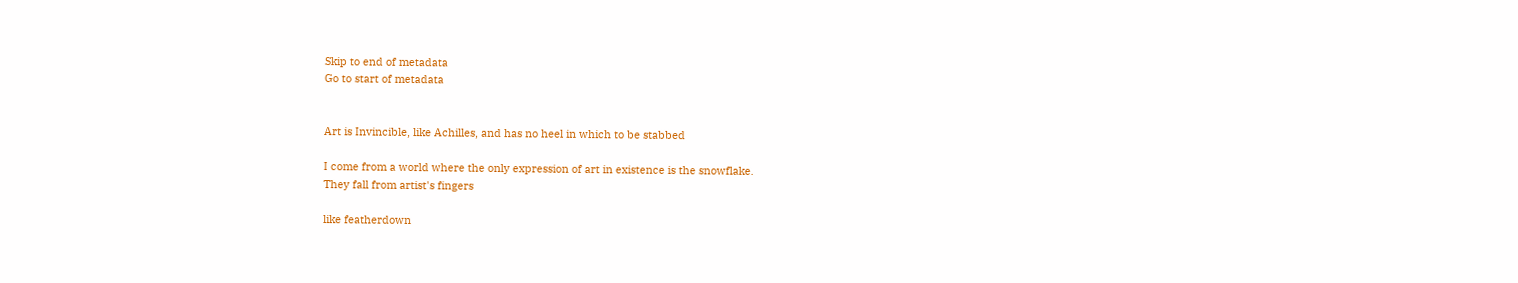Skip to end of metadata
Go to start of metadata


Art is Invincible, like Achilles, and has no heel in which to be stabbed

I come from a world where the only expression of art in existence is the snowflake.
They fall from artist's fingers

like featherdown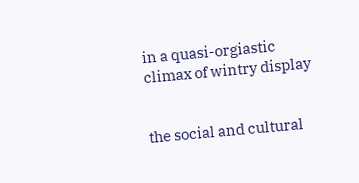in a quasi-orgiastic climax of wintry display


the social and cultural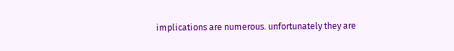implications are numerous. unfortunately they are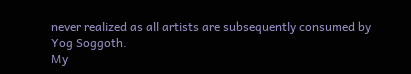never realized as all artists are subsequently consumed by
Yog Soggoth.
My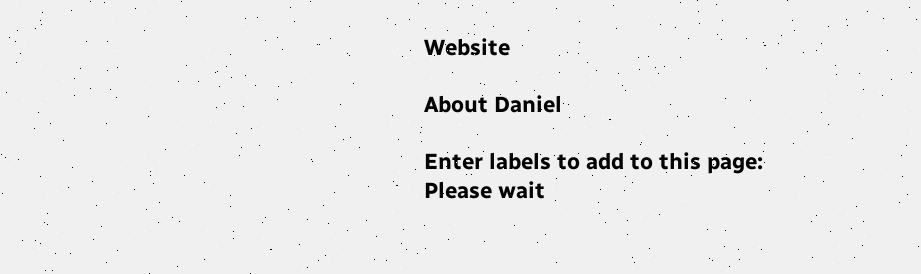Website

About Daniel

Enter labels to add to this page:
Please wait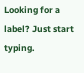Looking for a label? Just start typing.